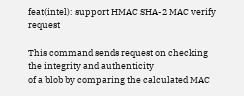feat(intel): support HMAC SHA-2 MAC verify request

This command sends request on checking the integrity and authenticity
of a blob by comparing the calculated MAC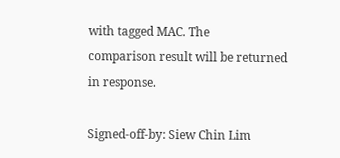with tagged MAC. The
comparison result will be returned in response.

Signed-off-by: Siew Chin Lim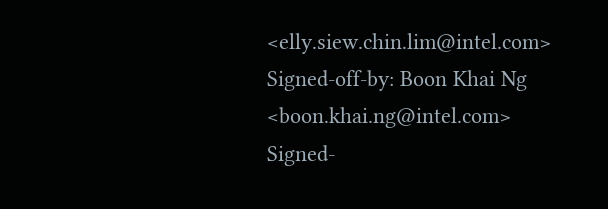<elly.siew.chin.lim@intel.com>
Signed-off-by: Boon Khai Ng <boon.khai.ng@intel.com>
Signed-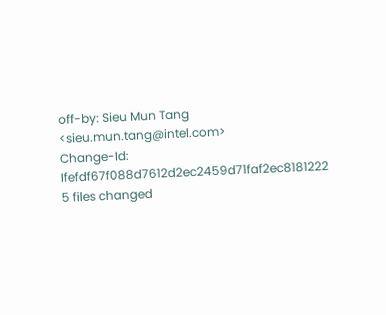off-by: Sieu Mun Tang <sieu.mun.tang@intel.com>
Change-Id: Ifefdf67f088d7612d2ec2459d71faf2ec8181222
5 files changed